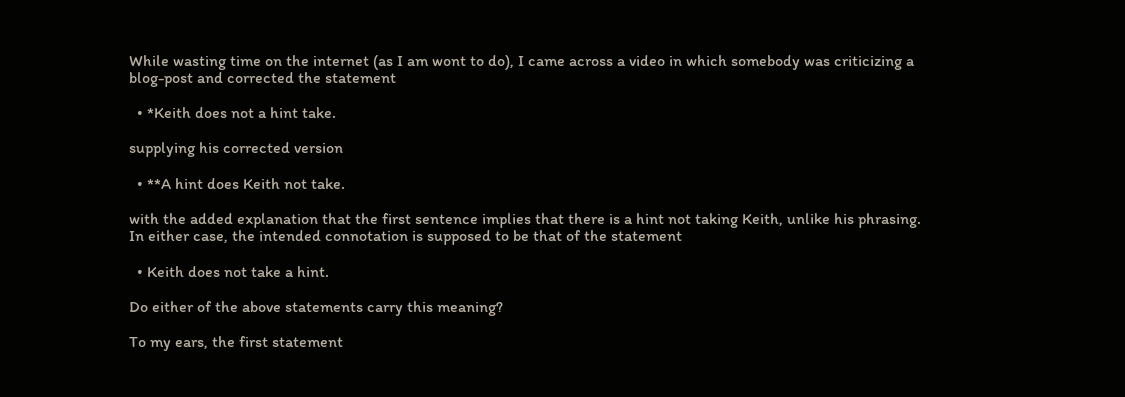While wasting time on the internet (as I am wont to do), I came across a video in which somebody was criticizing a blog-post and corrected the statement

  • *Keith does not a hint take.

supplying his corrected version

  • **A hint does Keith not take.

with the added explanation that the first sentence implies that there is a hint not taking Keith, unlike his phrasing. In either case, the intended connotation is supposed to be that of the statement

  • Keith does not take a hint.

Do either of the above statements carry this meaning?

To my ears, the first statement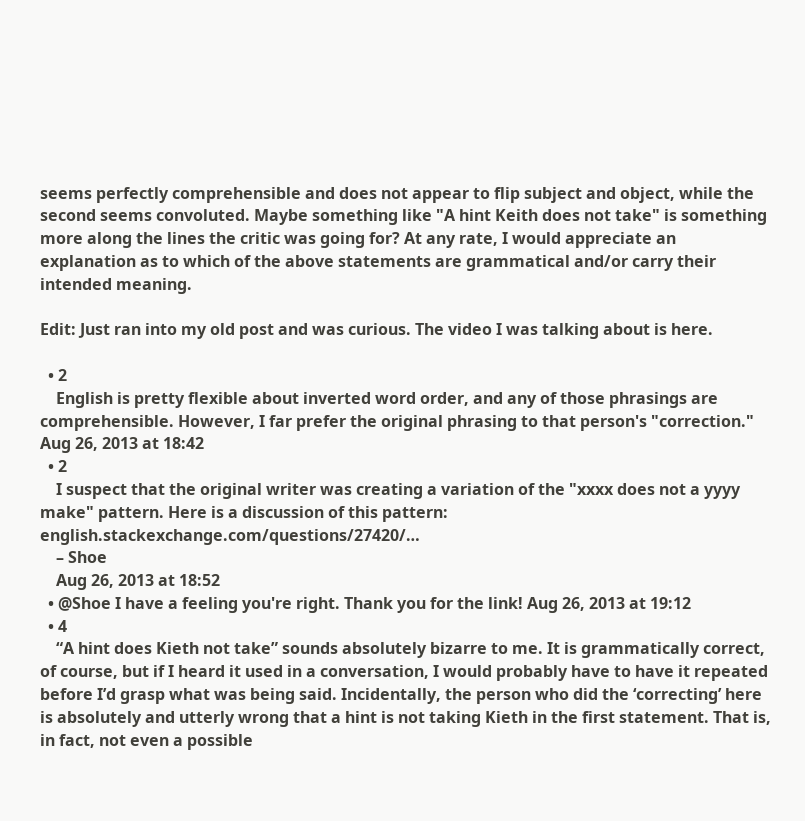seems perfectly comprehensible and does not appear to flip subject and object, while the second seems convoluted. Maybe something like "A hint Keith does not take" is something more along the lines the critic was going for? At any rate, I would appreciate an explanation as to which of the above statements are grammatical and/or carry their intended meaning.

Edit: Just ran into my old post and was curious. The video I was talking about is here.

  • 2
    English is pretty flexible about inverted word order, and any of those phrasings are comprehensible. However, I far prefer the original phrasing to that person's "correction." Aug 26, 2013 at 18:42
  • 2
    I suspect that the original writer was creating a variation of the "xxxx does not a yyyy make" pattern. Here is a discussion of this pattern: english.stackexchange.com/questions/27420/…
    – Shoe
    Aug 26, 2013 at 18:52
  • @Shoe I have a feeling you're right. Thank you for the link! Aug 26, 2013 at 19:12
  • 4
    “A hint does Kieth not take” sounds absolutely bizarre to me. It is grammatically correct, of course, but if I heard it used in a conversation, I would probably have to have it repeated before I’d grasp what was being said. Incidentally, the person who did the ‘correcting’ here is absolutely and utterly wrong that a hint is not taking Kieth in the first statement. That is, in fact, not even a possible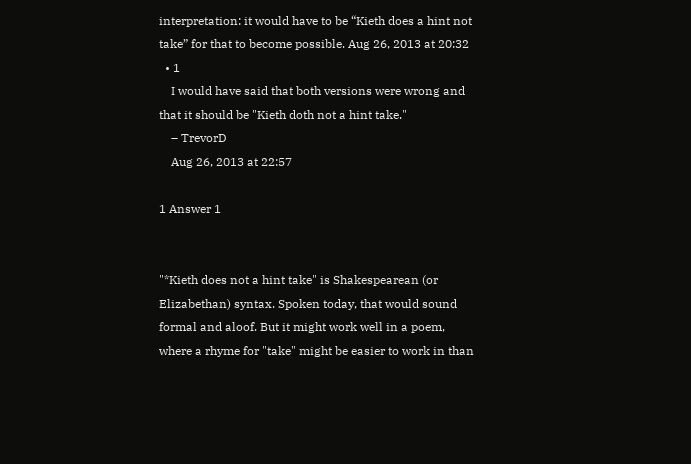interpretation: it would have to be “Kieth does a hint not take” for that to become possible. Aug 26, 2013 at 20:32
  • 1
    I would have said that both versions were wrong and that it should be "Kieth doth not a hint take."
    – TrevorD
    Aug 26, 2013 at 22:57

1 Answer 1


"*Kieth does not a hint take" is Shakespearean (or Elizabethan) syntax. Spoken today, that would sound formal and aloof. But it might work well in a poem, where a rhyme for "take" might be easier to work in than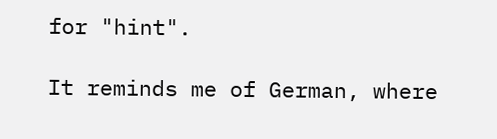for "hint".

It reminds me of German, where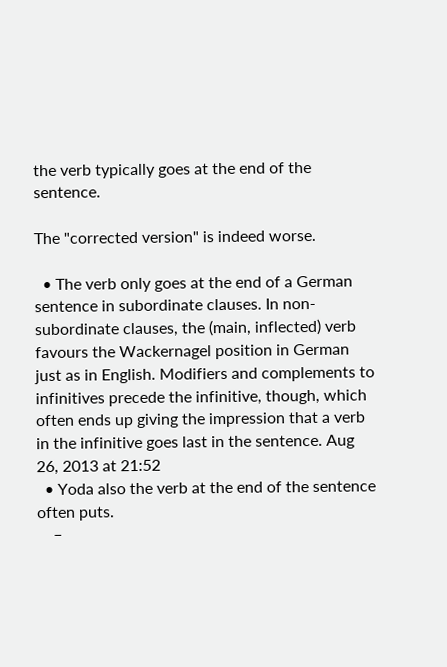the verb typically goes at the end of the sentence.

The "corrected version" is indeed worse.

  • The verb only goes at the end of a German sentence in subordinate clauses. In non-subordinate clauses, the (main, inflected) verb favours the Wackernagel position in German just as in English. Modifiers and complements to infinitives precede the infinitive, though, which often ends up giving the impression that a verb in the infinitive goes last in the sentence. Aug 26, 2013 at 21:52
  • Yoda also the verb at the end of the sentence often puts.
    –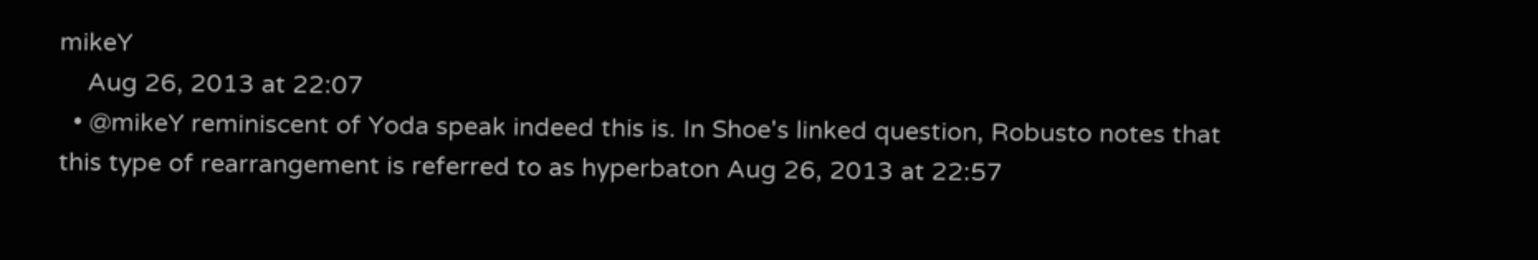mikeY
    Aug 26, 2013 at 22:07
  • @mikeY reminiscent of Yoda speak indeed this is. In Shoe's linked question, Robusto notes that this type of rearrangement is referred to as hyperbaton Aug 26, 2013 at 22:57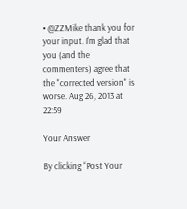• @ZZMike thank you for your input. I'm glad that you (and the commenters) agree that the "corrected version" is worse. Aug 26, 2013 at 22:59

Your Answer

By clicking “Post Your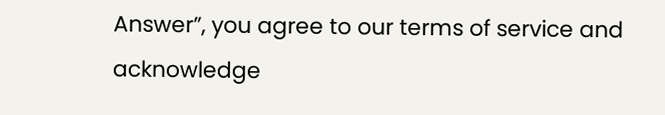Answer”, you agree to our terms of service and acknowledge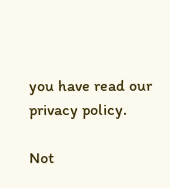you have read our privacy policy.

Not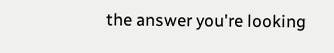the answer you're looking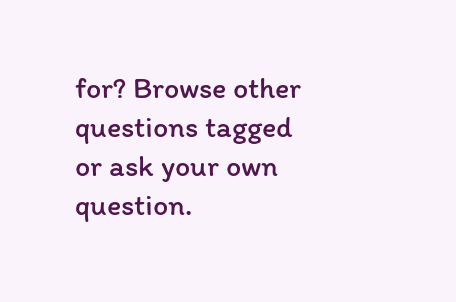for? Browse other questions tagged or ask your own question.